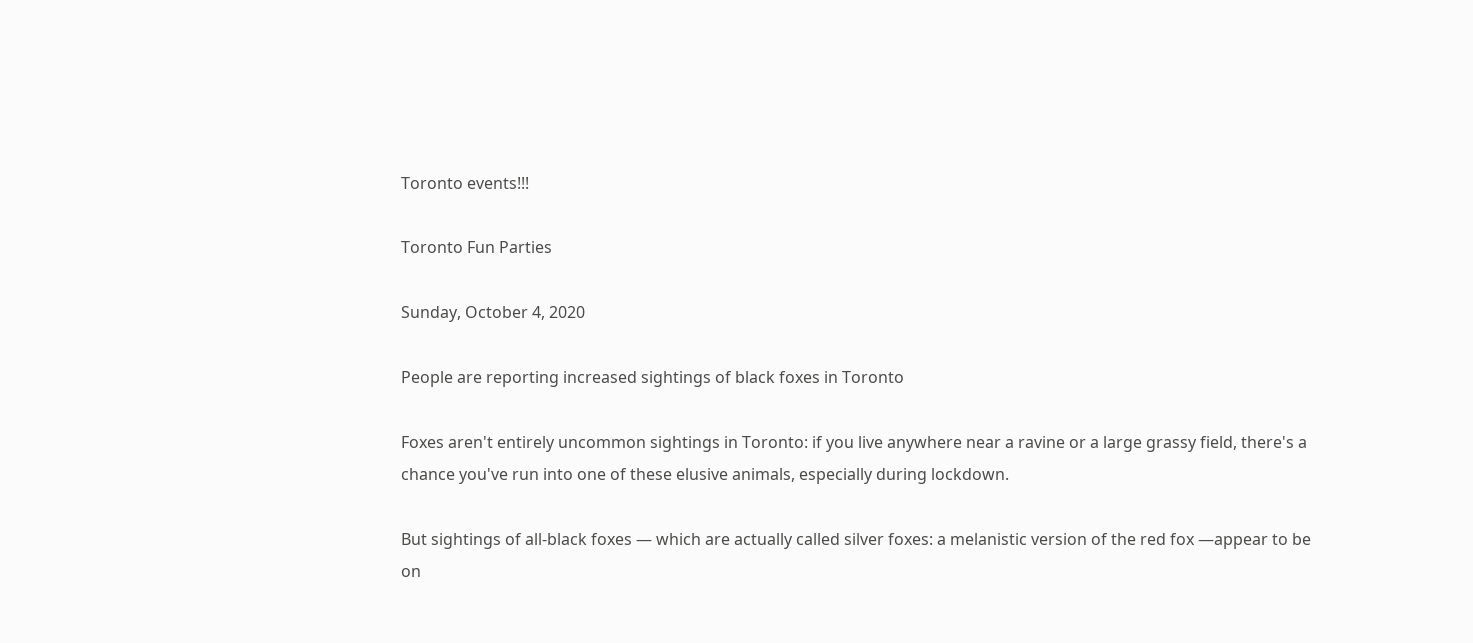Toronto events!!!

Toronto Fun Parties

Sunday, October 4, 2020

People are reporting increased sightings of black foxes in Toronto

Foxes aren't entirely uncommon sightings in Toronto: if you live anywhere near a ravine or a large grassy field, there's a chance you've run into one of these elusive animals, especially during lockdown.

But sightings of all-black foxes — which are actually called silver foxes: a melanistic version of the red fox —appear to be on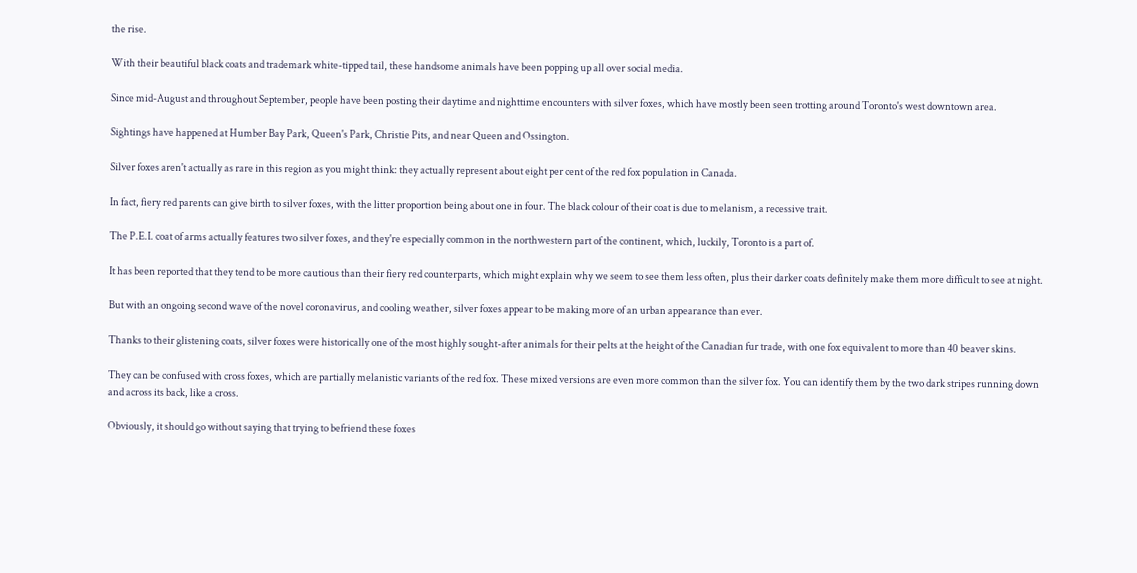the rise.

With their beautiful black coats and trademark white-tipped tail, these handsome animals have been popping up all over social media.

Since mid-August and throughout September, people have been posting their daytime and nighttime encounters with silver foxes, which have mostly been seen trotting around Toronto's west downtown area.

Sightings have happened at Humber Bay Park, Queen's Park, Christie Pits, and near Queen and Ossington.

Silver foxes aren't actually as rare in this region as you might think: they actually represent about eight per cent of the red fox population in Canada.

In fact, fiery red parents can give birth to silver foxes, with the litter proportion being about one in four. The black colour of their coat is due to melanism, a recessive trait.

The P.E.I. coat of arms actually features two silver foxes, and they're especially common in the northwestern part of the continent, which, luckily, Toronto is a part of.

It has been reported that they tend to be more cautious than their fiery red counterparts, which might explain why we seem to see them less often, plus their darker coats definitely make them more difficult to see at night.

But with an ongoing second wave of the novel coronavirus, and cooling weather, silver foxes appear to be making more of an urban appearance than ever.

Thanks to their glistening coats, silver foxes were historically one of the most highly sought-after animals for their pelts at the height of the Canadian fur trade, with one fox equivalent to more than 40 beaver skins.

They can be confused with cross foxes, which are partially melanistic variants of the red fox. These mixed versions are even more common than the silver fox. You can identify them by the two dark stripes running down and across its back, like a cross.

Obviously, it should go without saying that trying to befriend these foxes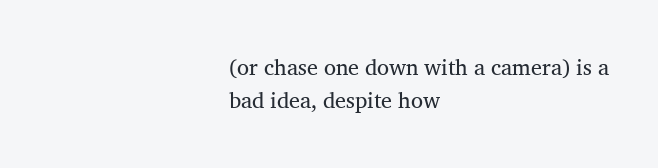(or chase one down with a camera) is a bad idea, despite how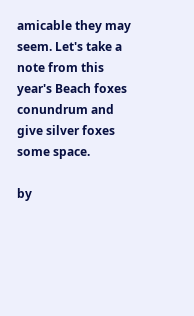amicable they may seem. Let's take a note from this year's Beach foxes conundrum and give silver foxes some space.

by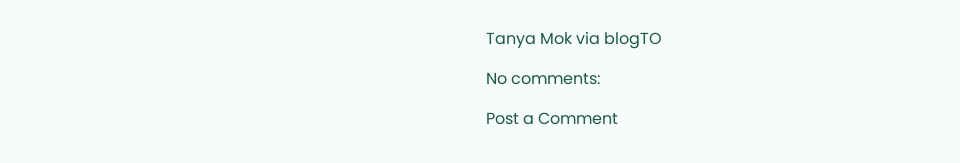Tanya Mok via blogTO

No comments:

Post a Comment